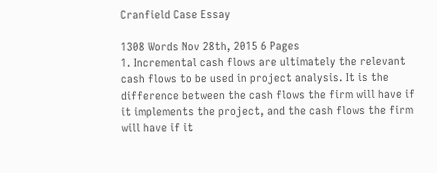Cranfield Case Essay

1308 Words Nov 28th, 2015 6 Pages
1. Incremental cash flows are ultimately the relevant cash flows to be used in project analysis. It is the difference between the cash flows the firm will have if it implements the project, and the cash flows the firm will have if it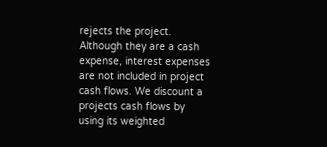rejects the project. Although they are a cash expense, interest expenses are not included in project cash flows. We discount a projects cash flows by using its weighted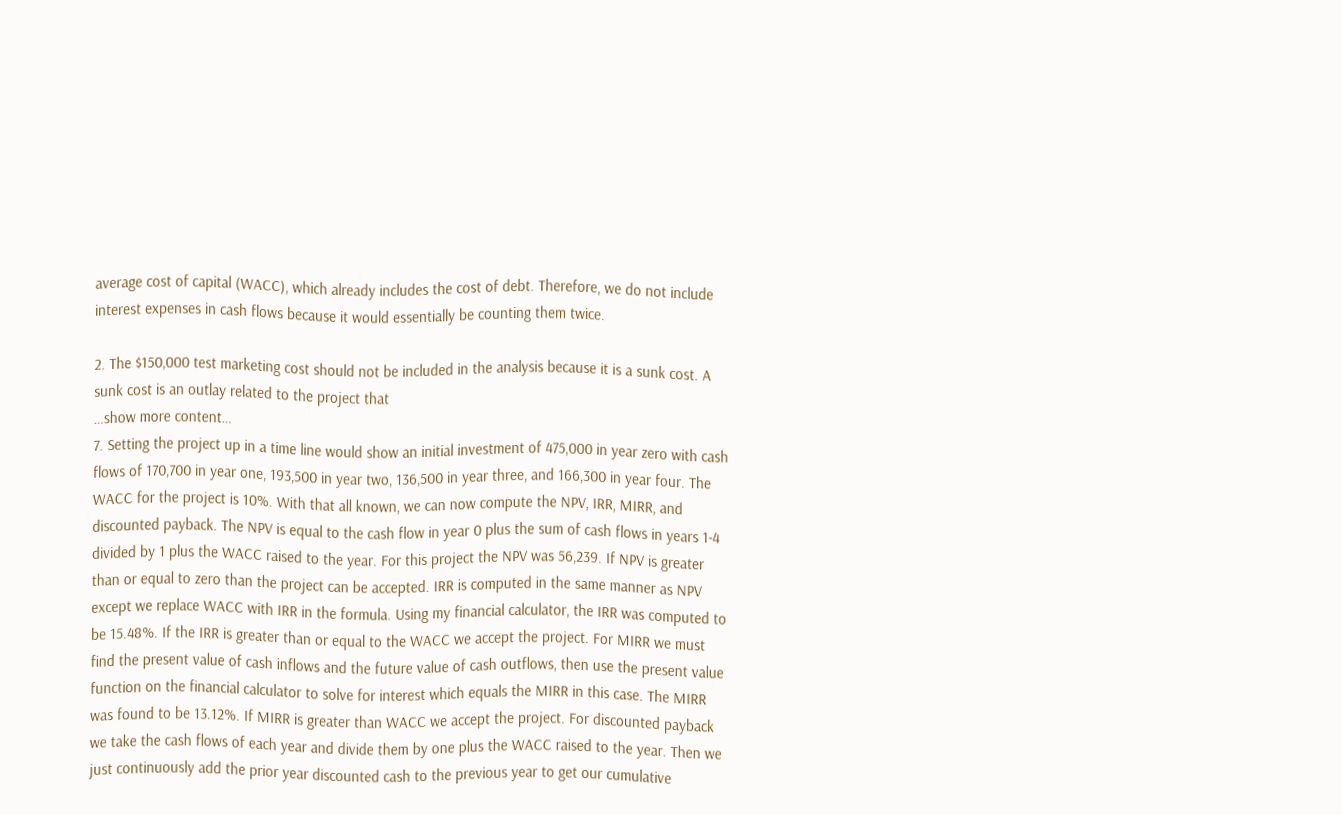average cost of capital (WACC), which already includes the cost of debt. Therefore, we do not include interest expenses in cash flows because it would essentially be counting them twice.

2. The $150,000 test marketing cost should not be included in the analysis because it is a sunk cost. A sunk cost is an outlay related to the project that
…show more content…
7. Setting the project up in a time line would show an initial investment of 475,000 in year zero with cash flows of 170,700 in year one, 193,500 in year two, 136,500 in year three, and 166,300 in year four. The WACC for the project is 10%. With that all known, we can now compute the NPV, IRR, MIRR, and discounted payback. The NPV is equal to the cash flow in year 0 plus the sum of cash flows in years 1-4 divided by 1 plus the WACC raised to the year. For this project the NPV was 56,239. If NPV is greater than or equal to zero than the project can be accepted. IRR is computed in the same manner as NPV except we replace WACC with IRR in the formula. Using my financial calculator, the IRR was computed to be 15.48%. If the IRR is greater than or equal to the WACC we accept the project. For MIRR we must find the present value of cash inflows and the future value of cash outflows, then use the present value function on the financial calculator to solve for interest which equals the MIRR in this case. The MIRR was found to be 13.12%. If MIRR is greater than WACC we accept the project. For discounted payback we take the cash flows of each year and divide them by one plus the WACC raised to the year. Then we just continuously add the prior year discounted cash to the previous year to get our cumulative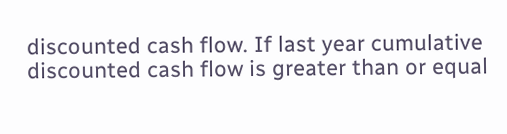discounted cash flow. If last year cumulative discounted cash flow is greater than or equal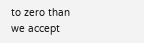to zero than we accept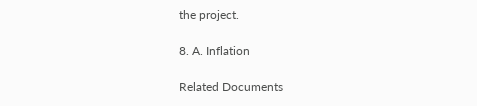the project.

8. A. Inflation

Related Documents